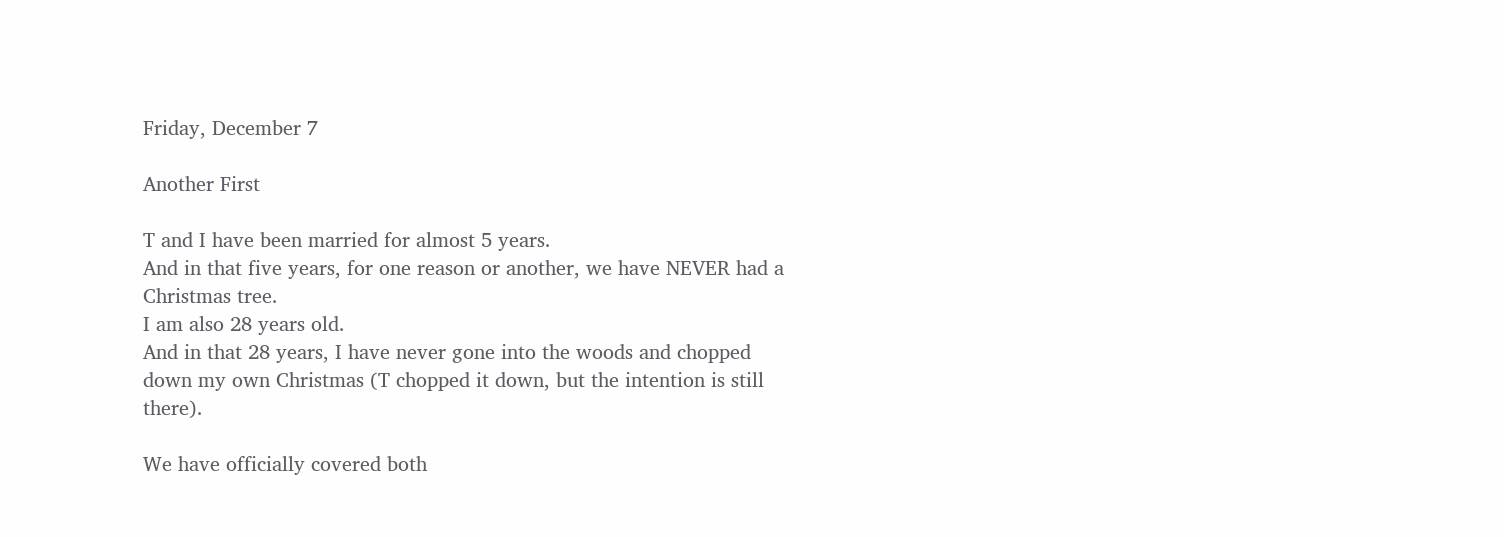Friday, December 7

Another First

T and I have been married for almost 5 years.
And in that five years, for one reason or another, we have NEVER had a Christmas tree.
I am also 28 years old.
And in that 28 years, I have never gone into the woods and chopped down my own Christmas (T chopped it down, but the intention is still there).

We have officially covered both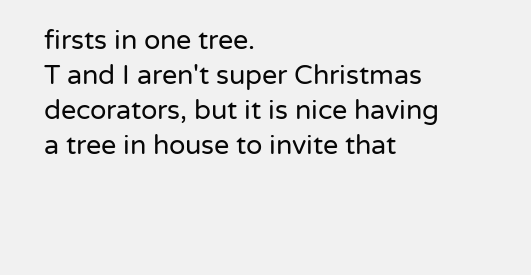firsts in one tree.
T and I aren't super Christmas decorators, but it is nice having a tree in house to invite that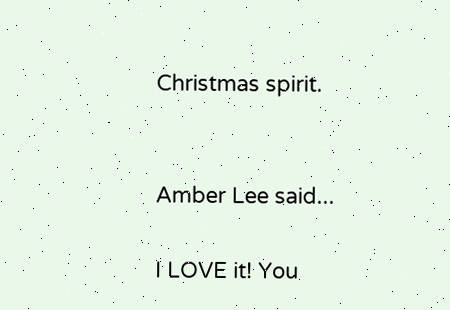Christmas spirit.


Amber Lee said...

I LOVE it! You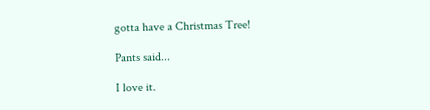gotta have a Christmas Tree!

Pants said...

I love it.